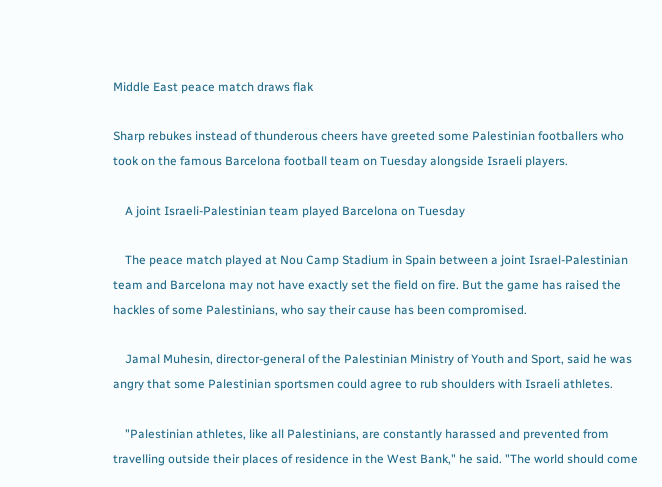Middle East peace match draws flak

Sharp rebukes instead of thunderous cheers have greeted some Palestinian footballers who took on the famous Barcelona football team on Tuesday alongside Israeli players.

    A joint Israeli-Palestinian team played Barcelona on Tuesday

    The peace match played at Nou Camp Stadium in Spain between a joint Israel-Palestinian team and Barcelona may not have exactly set the field on fire. But the game has raised the hackles of some Palestinians, who say their cause has been compromised.

    Jamal Muhesin, director-general of the Palestinian Ministry of Youth and Sport, said he was angry that some Palestinian sportsmen could agree to rub shoulders with Israeli athletes.

    "Palestinian athletes, like all Palestinians, are constantly harassed and prevented from travelling outside their places of residence in the West Bank," he said. "The world should come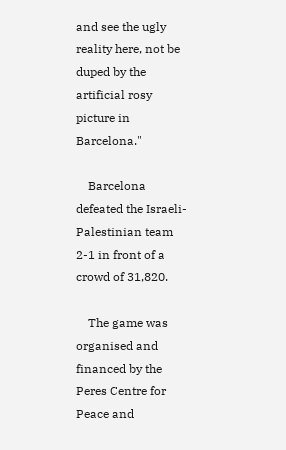and see the ugly reality here, not be duped by the artificial rosy picture in Barcelona."

    Barcelona defeated the Israeli-Palestinian team 2-1 in front of a crowd of 31,820.

    The game was organised and financed by the Peres Centre for Peace and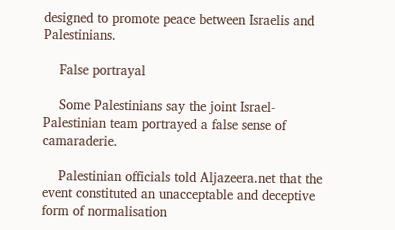designed to promote peace between Israelis and Palestinians.

    False portrayal

    Some Palestinians say the joint Israel-Palestinian team portrayed a false sense of camaraderie.

    Palestinian officials told Aljazeera.net that the event constituted an unacceptable and deceptive form of normalisation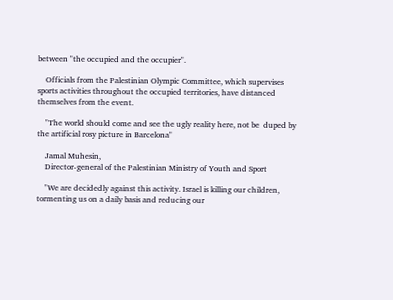between "the occupied and the occupier".

    Officials from the Palestinian Olympic Committee, which supervises sports activities throughout the occupied territories, have distanced themselves from the event.

    "The world should come and see the ugly reality here, not be  duped by  the artificial rosy picture in Barcelona"

    Jamal Muhesin,
    Director-general of the Palestinian Ministry of Youth and Sport

    "We are decidedly against this activity. Israel is killing our children, tormenting us on a daily basis and reducing our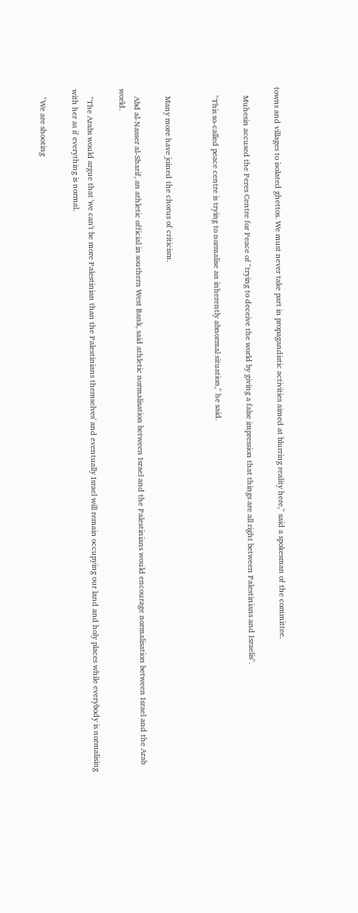towns and villages to isolated ghettos. We must never take part in propagandistic activities aimed at blurring reality here," said a spokesman of the committee.

    Muhesin accused the Peres Centre for Peace of "trying to deceive the world by giving a false impression that things are all right between Palestinians and Israelis".

    "This so-called peace centre is trying to normalise an inherently abnormal situation," he said.


    Many more have joined the chorus of criticism.

    Abd al-Nasser al-Sharif, an athletic official in southern West Bank, said athletic normalisation between Israel and the Palestinians would encourage normalisation between Israel and the Arab world.

    "The Arabs would argue that 'we can't be more Palestinian than the Palestinians themselves' and eventually Israel will remain occupying our land and holy places while everybody is normalising with her as if everything is normal.

    "We are shooting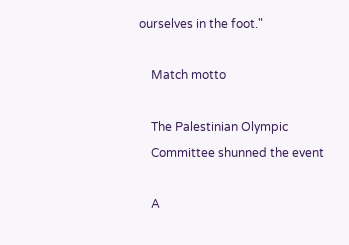ourselves in the foot."

    Match motto

    The Palestinian Olympic
    Committee shunned the event

    A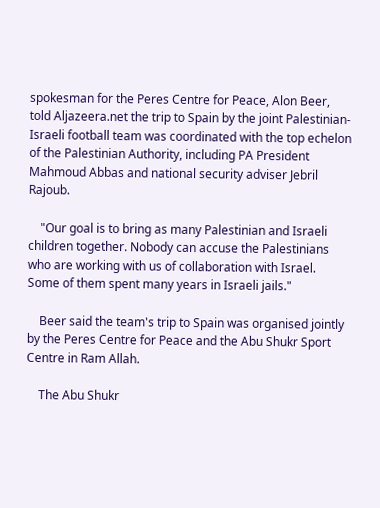spokesman for the Peres Centre for Peace, Alon Beer, told Aljazeera.net the trip to Spain by the joint Palestinian-Israeli football team was coordinated with the top echelon of the Palestinian Authority, including PA President Mahmoud Abbas and national security adviser Jebril Rajoub.

    "Our goal is to bring as many Palestinian and Israeli children together. Nobody can accuse the Palestinians who are working with us of collaboration with Israel. Some of them spent many years in Israeli jails."

    Beer said the team's trip to Spain was organised jointly by the Peres Centre for Peace and the Abu Shukr Sport Centre in Ram Allah.

    The Abu Shukr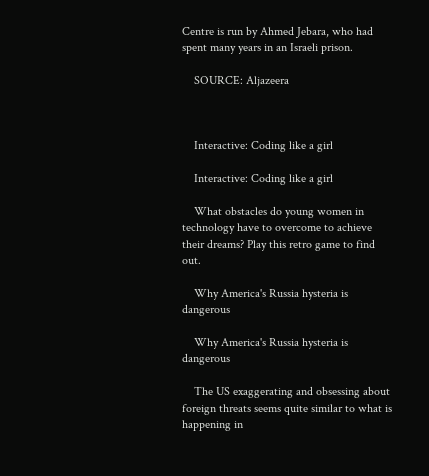Centre is run by Ahmed Jebara, who had spent many years in an Israeli prison.

    SOURCE: Aljazeera



    Interactive: Coding like a girl

    Interactive: Coding like a girl

    What obstacles do young women in technology have to overcome to achieve their dreams? Play this retro game to find out.

    Why America's Russia hysteria is dangerous

    Why America's Russia hysteria is dangerous

    The US exaggerating and obsessing about foreign threats seems quite similar to what is happening in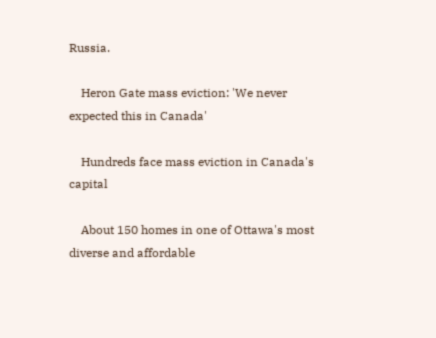Russia.

    Heron Gate mass eviction: 'We never expected this in Canada'

    Hundreds face mass eviction in Canada's capital

    About 150 homes in one of Ottawa's most diverse and affordable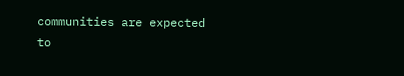communities are expected to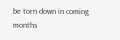be torn down in coming months